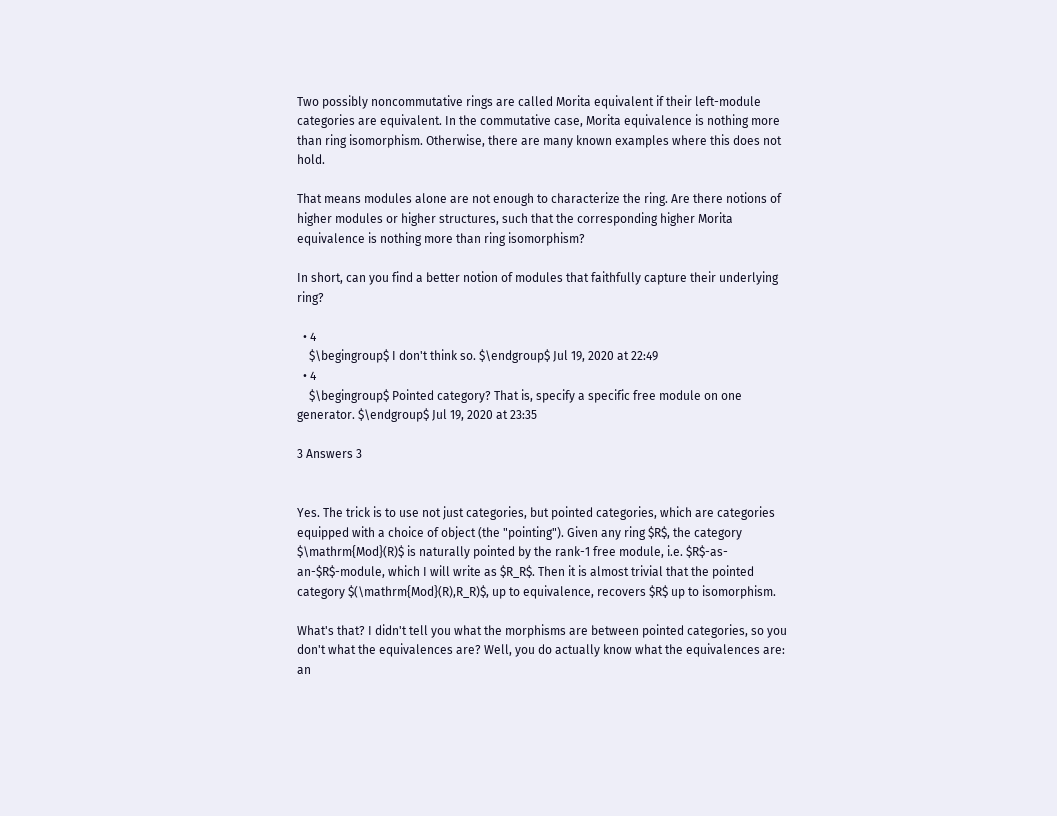Two possibly noncommutative rings are called Morita equivalent if their left-module categories are equivalent. In the commutative case, Morita equivalence is nothing more than ring isomorphism. Otherwise, there are many known examples where this does not hold.

That means modules alone are not enough to characterize the ring. Are there notions of higher modules or higher structures, such that the corresponding higher Morita equivalence is nothing more than ring isomorphism?

In short, can you find a better notion of modules that faithfully capture their underlying ring?

  • 4
    $\begingroup$ I don't think so. $\endgroup$ Jul 19, 2020 at 22:49
  • 4
    $\begingroup$ Pointed category? That is, specify a specific free module on one generator. $\endgroup$ Jul 19, 2020 at 23:35

3 Answers 3


Yes. The trick is to use not just categories, but pointed categories, which are categories equipped with a choice of object (the "pointing"). Given any ring $R$, the category $\mathrm{Mod}(R)$ is naturally pointed by the rank-1 free module, i.e. $R$-as-an-$R$-module, which I will write as $R_R$. Then it is almost trivial that the pointed category $(\mathrm{Mod}(R),R_R)$, up to equivalence, recovers $R$ up to isomorphism.

What's that? I didn't tell you what the morphisms are between pointed categories, so you don't what the equivalences are? Well, you do actually know what the equivalences are: an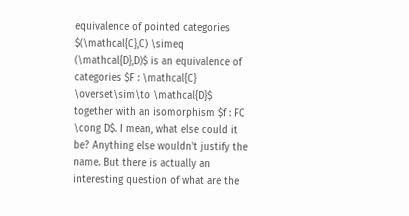equivalence of pointed categories $(\mathcal{C},C) \simeq (\mathcal{D},D)$ is an equivalence of categories $F : \mathcal{C} \overset\sim\to \mathcal{D}$ together with an isomorphism $f : FC \cong D$. I mean, what else could it be? Anything else wouldn't justify the name. But there is actually an interesting question of what are the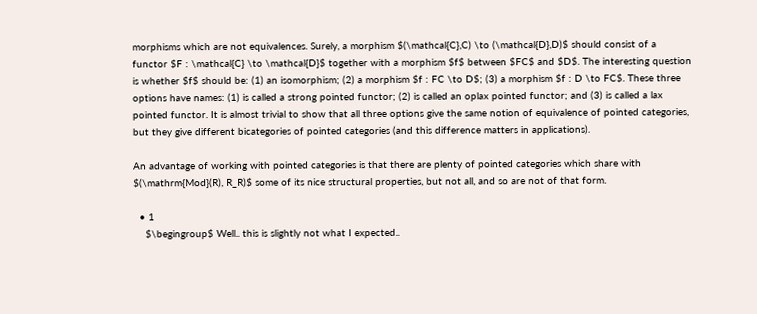morphisms which are not equivalences. Surely, a morphism $(\mathcal{C},C) \to (\mathcal{D},D)$ should consist of a functor $F : \mathcal{C} \to \mathcal{D}$ together with a morphism $f$ between $FC$ and $D$. The interesting question is whether $f$ should be: (1) an isomorphism; (2) a morphism $f : FC \to D$; (3) a morphism $f : D \to FC$. These three options have names: (1) is called a strong pointed functor; (2) is called an oplax pointed functor; and (3) is called a lax pointed functor. It is almost trivial to show that all three options give the same notion of equivalence of pointed categories, but they give different bicategories of pointed categories (and this difference matters in applications).

An advantage of working with pointed categories is that there are plenty of pointed categories which share with $(\mathrm{Mod}(R), R_R)$ some of its nice structural properties, but not all, and so are not of that form.

  • 1
    $\begingroup$ Well.. this is slightly not what I expected..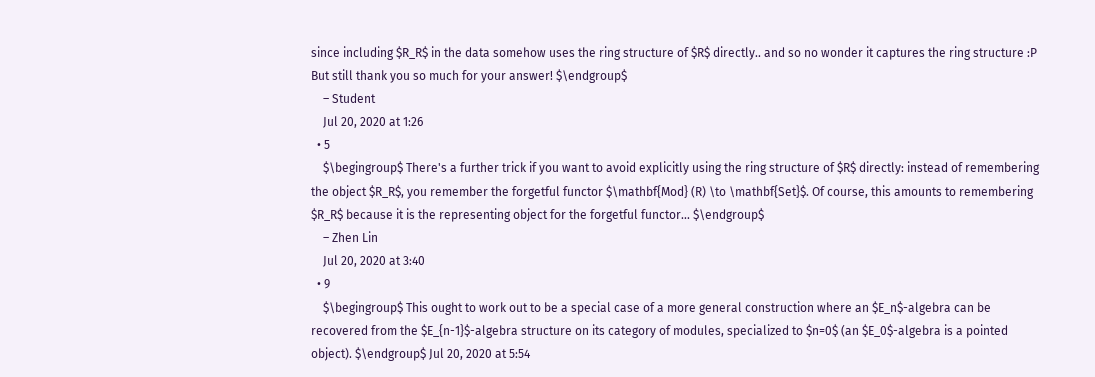since including $R_R$ in the data somehow uses the ring structure of $R$ directly.. and so no wonder it captures the ring structure :P But still thank you so much for your answer! $\endgroup$
    – Student
    Jul 20, 2020 at 1:26
  • 5
    $\begingroup$ There's a further trick if you want to avoid explicitly using the ring structure of $R$ directly: instead of remembering the object $R_R$, you remember the forgetful functor $\mathbf{Mod} (R) \to \mathbf{Set}$. Of course, this amounts to remembering $R_R$ because it is the representing object for the forgetful functor... $\endgroup$
    – Zhen Lin
    Jul 20, 2020 at 3:40
  • 9
    $\begingroup$ This ought to work out to be a special case of a more general construction where an $E_n$-algebra can be recovered from the $E_{n-1}$-algebra structure on its category of modules, specialized to $n=0$ (an $E_0$-algebra is a pointed object). $\endgroup$ Jul 20, 2020 at 5:54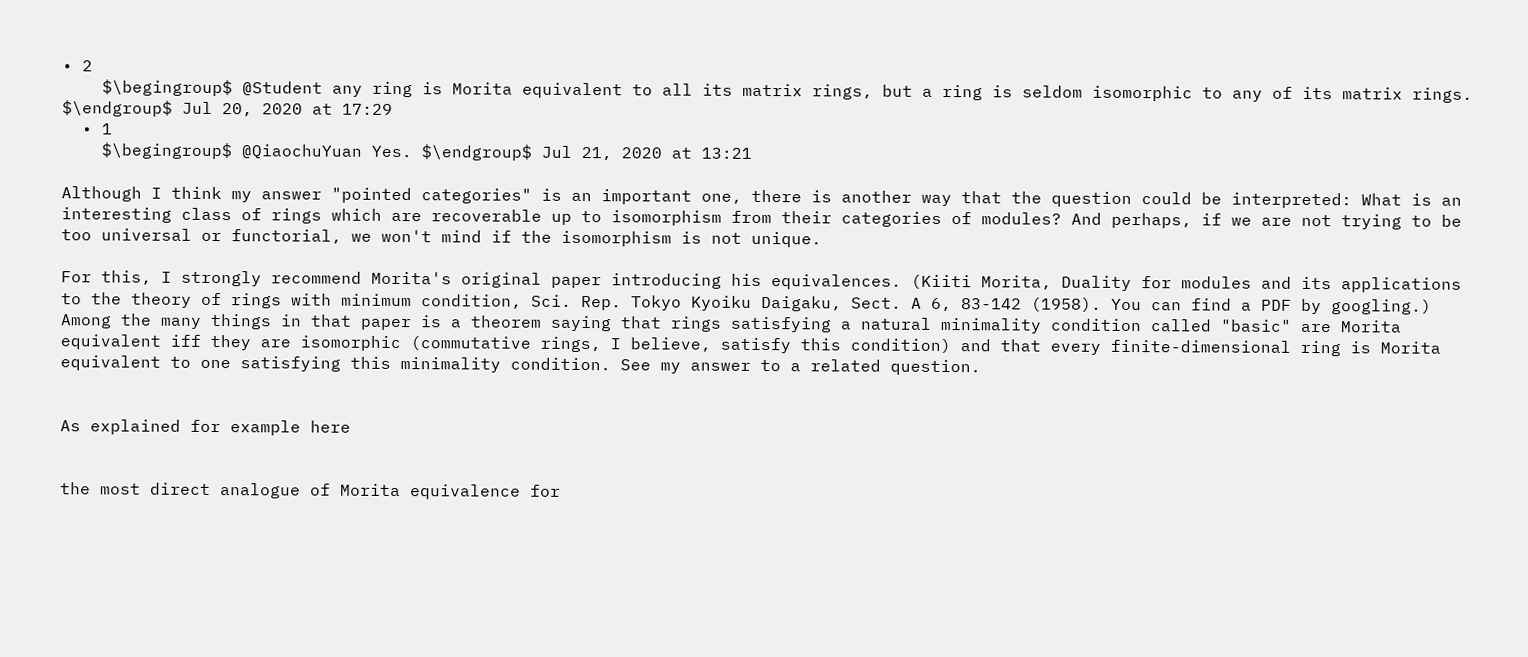• 2
    $\begingroup$ @Student any ring is Morita equivalent to all its matrix rings, but a ring is seldom isomorphic to any of its matrix rings. $\endgroup$ Jul 20, 2020 at 17:29
  • 1
    $\begingroup$ @QiaochuYuan Yes. $\endgroup$ Jul 21, 2020 at 13:21

Although I think my answer "pointed categories" is an important one, there is another way that the question could be interpreted: What is an interesting class of rings which are recoverable up to isomorphism from their categories of modules? And perhaps, if we are not trying to be too universal or functorial, we won't mind if the isomorphism is not unique.

For this, I strongly recommend Morita's original paper introducing his equivalences. (Kiiti Morita, Duality for modules and its applications to the theory of rings with minimum condition, Sci. Rep. Tokyo Kyoiku Daigaku, Sect. A 6, 83-142 (1958). You can find a PDF by googling.) Among the many things in that paper is a theorem saying that rings satisfying a natural minimality condition called "basic" are Morita equivalent iff they are isomorphic (commutative rings, I believe, satisfy this condition) and that every finite-dimensional ring is Morita equivalent to one satisfying this minimality condition. See my answer to a related question.


As explained for example here


the most direct analogue of Morita equivalence for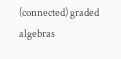(connected) graded algebras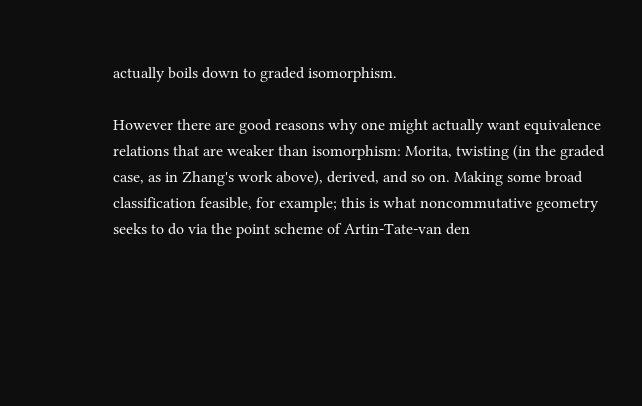actually boils down to graded isomorphism.

However there are good reasons why one might actually want equivalence relations that are weaker than isomorphism: Morita, twisting (in the graded case, as in Zhang's work above), derived, and so on. Making some broad classification feasible, for example; this is what noncommutative geometry seeks to do via the point scheme of Artin-Tate-van den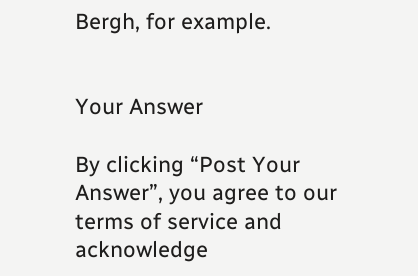Bergh, for example.


Your Answer

By clicking “Post Your Answer”, you agree to our terms of service and acknowledge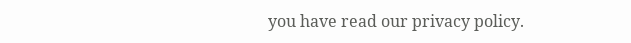you have read our privacy policy.